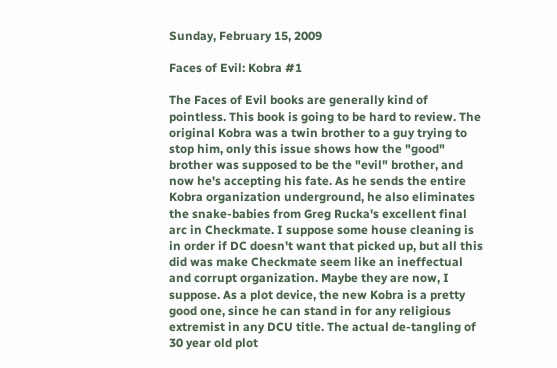Sunday, February 15, 2009

Faces of Evil: Kobra #1

The Faces of Evil books are generally kind of pointless. This book is going to be hard to review. The original Kobra was a twin brother to a guy trying to stop him, only this issue shows how the "good" brother was supposed to be the "evil" brother, and now he's accepting his fate. As he sends the entire Kobra organization underground, he also eliminates the snake-babies from Greg Rucka's excellent final arc in Checkmate. I suppose some house cleaning is in order if DC doesn't want that picked up, but all this did was make Checkmate seem like an ineffectual and corrupt organization. Maybe they are now, I suppose. As a plot device, the new Kobra is a pretty good one, since he can stand in for any religious extremist in any DCU title. The actual de-tangling of 30 year old plot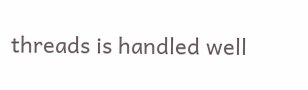threads is handled well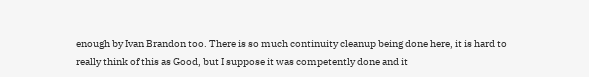enough by Ivan Brandon too. There is so much continuity cleanup being done here, it is hard to really think of this as Good, but I suppose it was competently done and it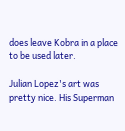does leave Kobra in a place to be used later.

Julian Lopez's art was pretty nice. His Superman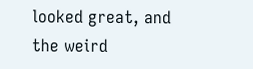looked great, and the weird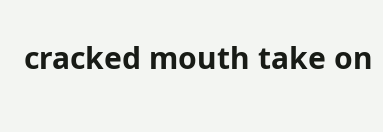cracked mouth take on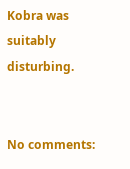Kobra was suitably disturbing.


No comments: